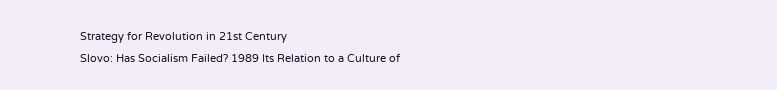Strategy for Revolution in 21st Century
Slovo: Has Socialism Failed? 1989 Its Relation to a Culture of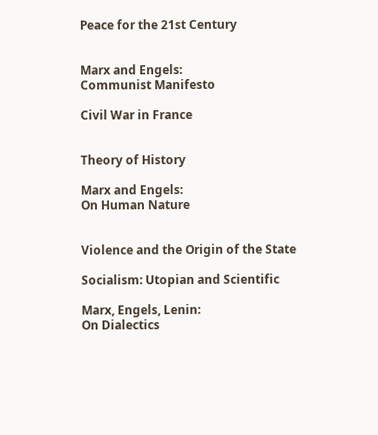Peace for the 21st Century


Marx and Engels:
Communist Manifesto

Civil War in France


Theory of History

Marx and Engels:
On Human Nature


Violence and the Origin of the State

Socialism: Utopian and Scientific

Marx, Engels, Lenin:
On Dialectics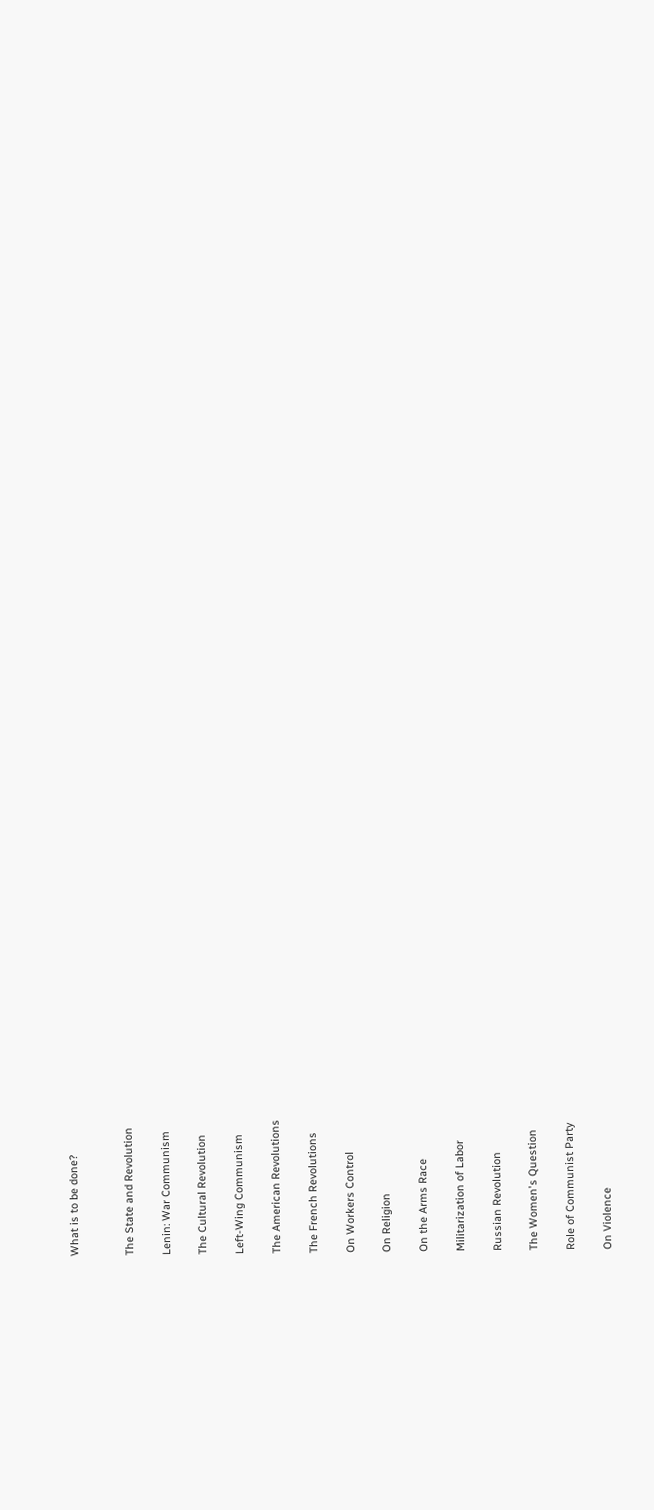What is to be done?


The State and Revolution

Lenin: War Communism

The Cultural Revolution

Left-Wing Communism

The American Revolutions

The French Revolutions

On Workers Control

On Religion

On the Arms Race

Militarization of Labor

Russian Revolution

The Women's Question

Role of Communist Party

On Violence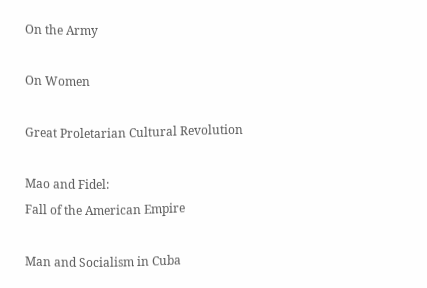On the Army

On Women

Great Proletarian Cultural Revolution

Mao and Fidel:
Fall of the American Empire

Man and Socialism in Cuba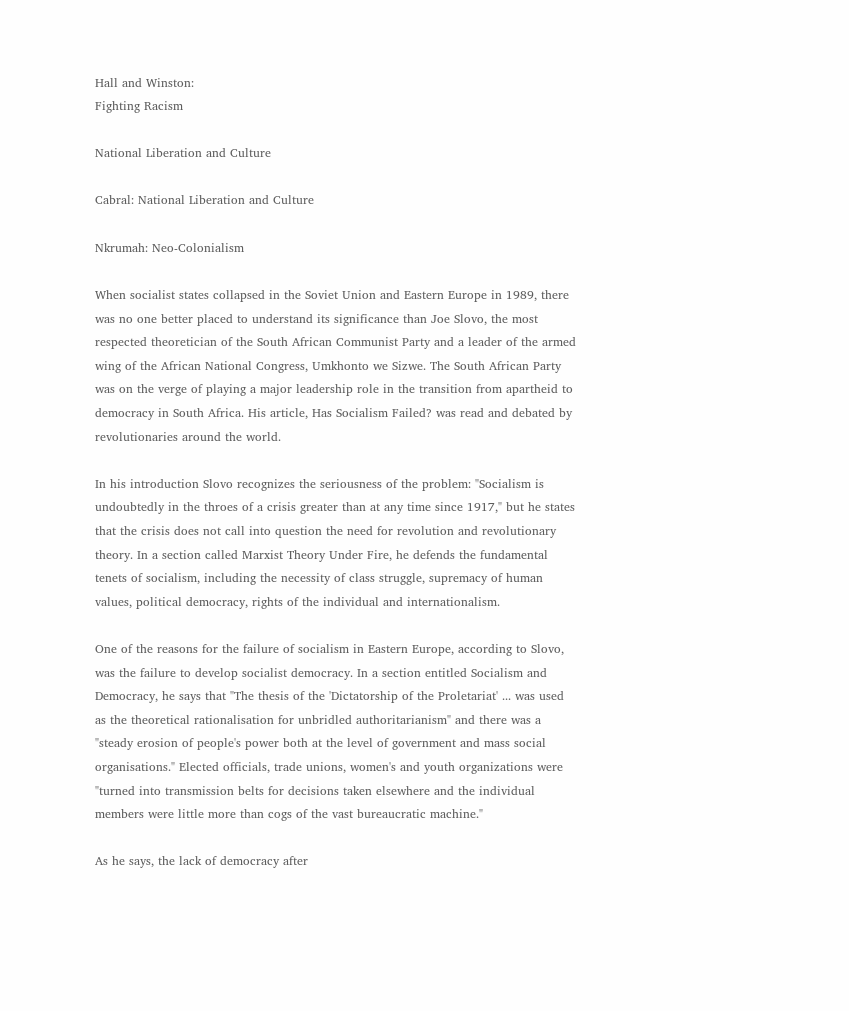Hall and Winston:
Fighting Racism

National Liberation and Culture

Cabral: National Liberation and Culture

Nkrumah: Neo-Colonialism

When socialist states collapsed in the Soviet Union and Eastern Europe in 1989, there was no one better placed to understand its significance than Joe Slovo, the most respected theoretician of the South African Communist Party and a leader of the armed wing of the African National Congress, Umkhonto we Sizwe. The South African Party was on the verge of playing a major leadership role in the transition from apartheid to democracy in South Africa. His article, Has Socialism Failed? was read and debated by revolutionaries around the world.

In his introduction Slovo recognizes the seriousness of the problem: "Socialism is undoubtedly in the throes of a crisis greater than at any time since 1917," but he states that the crisis does not call into question the need for revolution and revolutionary theory. In a section called Marxist Theory Under Fire, he defends the fundamental tenets of socialism, including the necessity of class struggle, supremacy of human values, political democracy, rights of the individual and internationalism.

One of the reasons for the failure of socialism in Eastern Europe, according to Slovo, was the failure to develop socialist democracy. In a section entitled Socialism and Democracy, he says that "The thesis of the 'Dictatorship of the Proletariat' ... was used as the theoretical rationalisation for unbridled authoritarianism" and there was a "steady erosion of people's power both at the level of government and mass social organisations." Elected officials, trade unions, women's and youth organizations were "turned into transmission belts for decisions taken elsewhere and the individual members were little more than cogs of the vast bureaucratic machine."

As he says, the lack of democracy after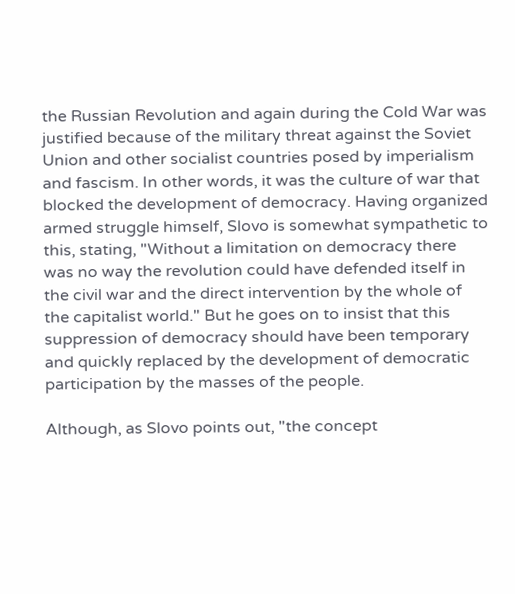the Russian Revolution and again during the Cold War was justified because of the military threat against the Soviet Union and other socialist countries posed by imperialism and fascism. In other words, it was the culture of war that blocked the development of democracy. Having organized armed struggle himself, Slovo is somewhat sympathetic to this, stating, "Without a limitation on democracy there was no way the revolution could have defended itself in the civil war and the direct intervention by the whole of the capitalist world." But he goes on to insist that this suppression of democracy should have been temporary and quickly replaced by the development of democratic participation by the masses of the people.

Although, as Slovo points out, "the concept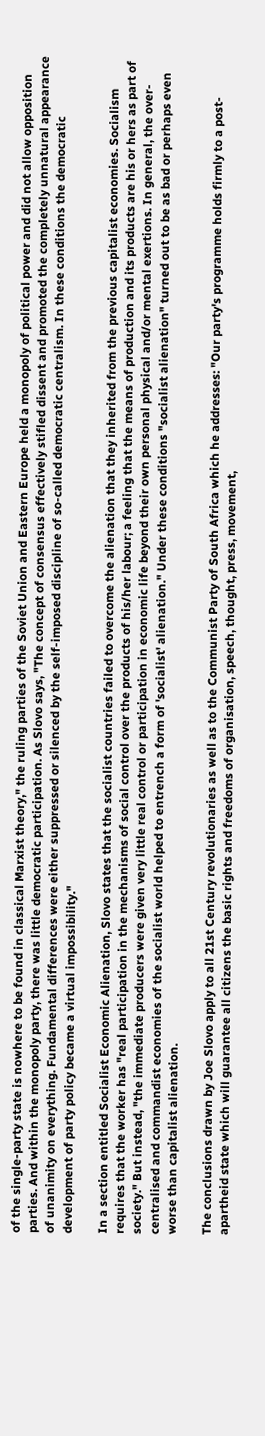of the single-party state is nowhere to be found in classical Marxist theory," the ruling parties of the Soviet Union and Eastern Europe held a monopoly of political power and did not allow opposition parties. And within the monopoly party, there was little democratic participation. As Slovo says, "The concept of consensus effectively stifled dissent and promoted the completely unnatural appearance of unanimity on everything. Fundamental differences were either suppressed or silenced by the self-imposed discipline of so-called democratic centralism. In these conditions the democratic development of party policy became a virtual impossibility."

In a section entitled Socialist Economic Alienation, Slovo states that the socialist countries failed to overcome the alienation that they inherited from the previous capitalist economies. Socialism requires that the worker has "real participation in the mechanisms of social control over the products of his/her labour; a feeling that the means of production and its products are his or hers as part of society." But instead, "the immediate producers were given very little real control or participation in economic life beyond their own personal physical and/or mental exertions. In general, the over-centralised and commandist economies of the socialist world helped to entrench a form of 'socialist' alienation." Under these conditions "socialist alienation" turned out to be as bad or perhaps even worse than capitalist alienation.

The conclusions drawn by Joe Slovo apply to all 21st Century revolutionaries as well as to the Communist Party of South Africa which he addresses: "Our party's programme holds firmly to a post-apartheid state which will guarantee all citizens the basic rights and freedoms of organisation, speech, thought, press, movement,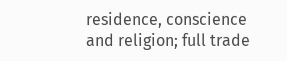residence, conscience and religion; full trade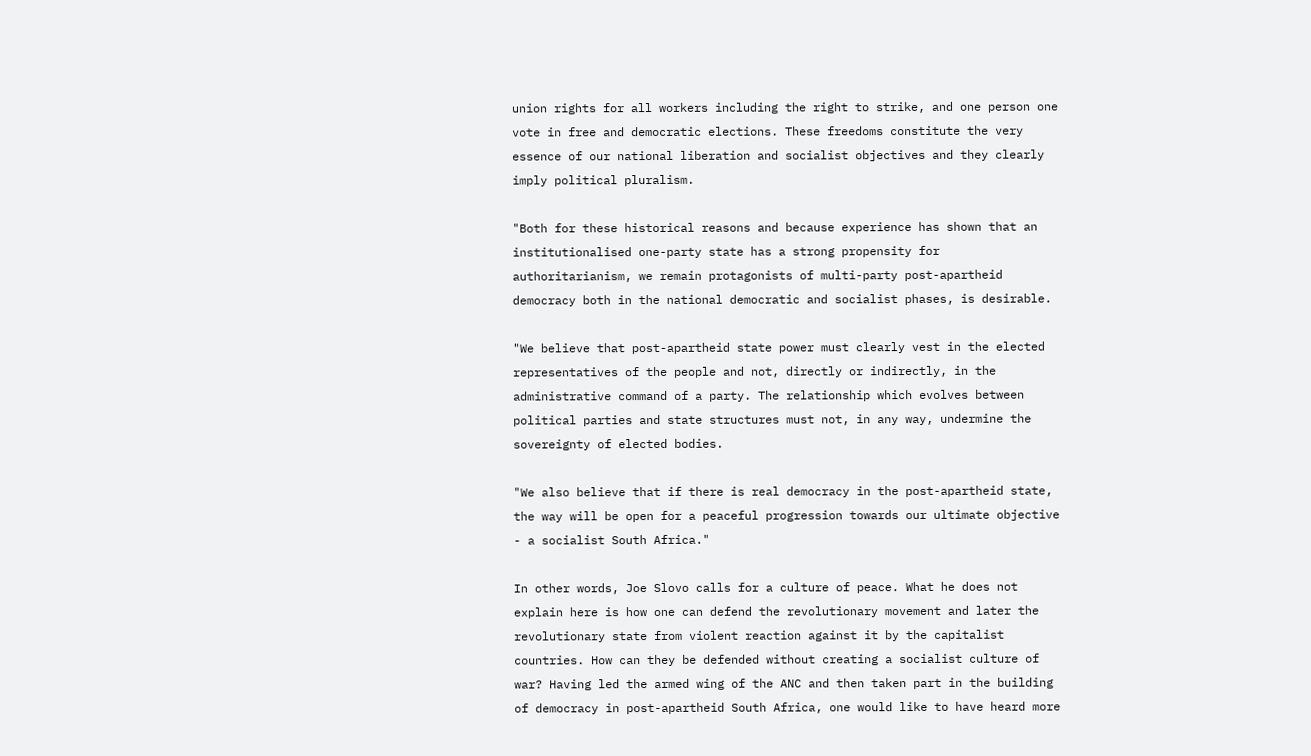union rights for all workers including the right to strike, and one person one vote in free and democratic elections. These freedoms constitute the very essence of our national liberation and socialist objectives and they clearly imply political pluralism.

"Both for these historical reasons and because experience has shown that an institutionalised one-party state has a strong propensity for authoritarianism, we remain protagonists of multi-party post-apartheid democracy both in the national democratic and socialist phases, is desirable.

"We believe that post-apartheid state power must clearly vest in the elected representatives of the people and not, directly or indirectly, in the administrative command of a party. The relationship which evolves between political parties and state structures must not, in any way, undermine the sovereignty of elected bodies.

"We also believe that if there is real democracy in the post-apartheid state, the way will be open for a peaceful progression towards our ultimate objective - a socialist South Africa."

In other words, Joe Slovo calls for a culture of peace. What he does not explain here is how one can defend the revolutionary movement and later the revolutionary state from violent reaction against it by the capitalist countries. How can they be defended without creating a socialist culture of war? Having led the armed wing of the ANC and then taken part in the building of democracy in post-apartheid South Africa, one would like to have heard more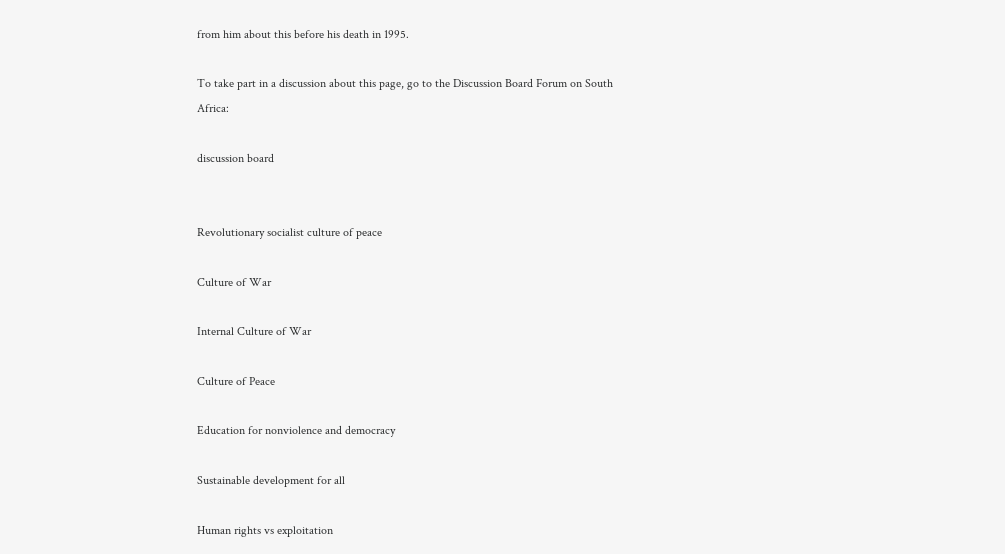from him about this before his death in 1995.

To take part in a discussion about this page, go to the Discussion Board Forum on South Africa:

discussion board


Revolutionary socialist culture of peace

Culture of War

Internal Culture of War

Culture of Peace

Education for nonviolence and democracy

Sustainable development for all

Human rights vs exploitation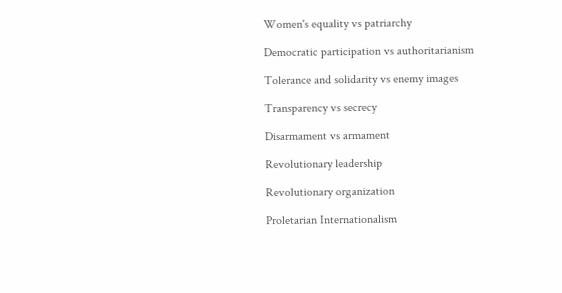Women's equality vs patriarchy

Democratic participation vs authoritarianism

Tolerance and solidarity vs enemy images

Transparency vs secrecy

Disarmament vs armament

Revolutionary leadership

Revolutionary organization

Proletarian Internationalism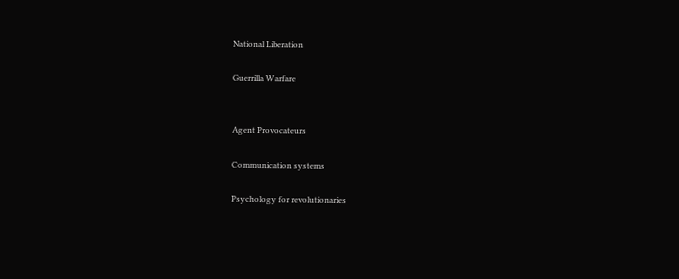National Liberation

Guerrilla Warfare


Agent Provocateurs

Communication systems

Psychology for revolutionaries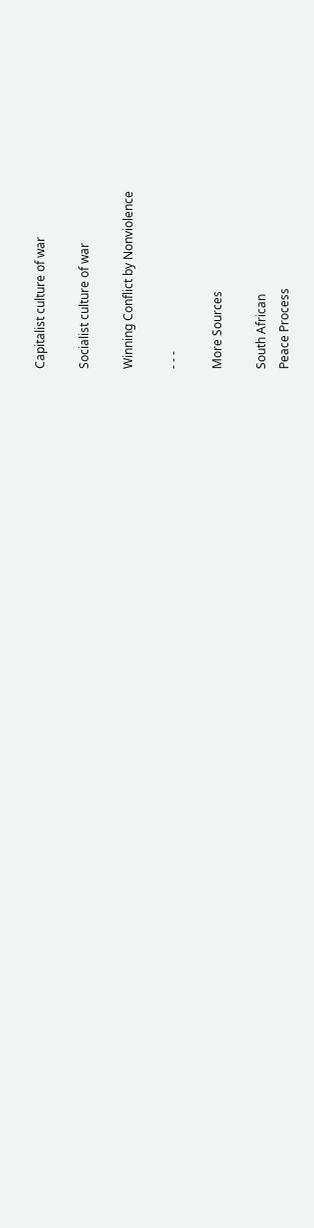Capitalist culture of war

Socialist culture of war

Winning Conflict by Nonviolence

- - -

More Sources

South African
Peace Process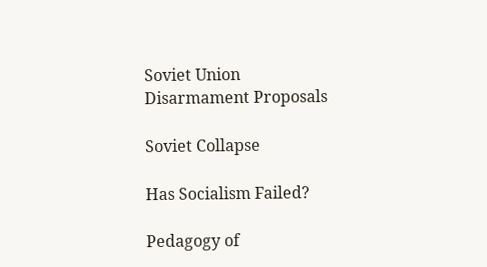Soviet Union
Disarmament Proposals

Soviet Collapse

Has Socialism Failed?

Pedagogy of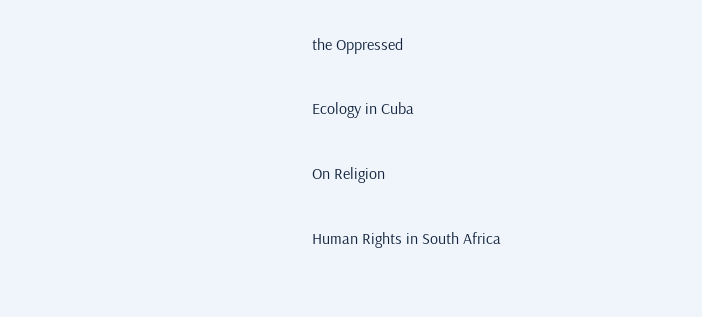the Oppressed

Ecology in Cuba

On Religion

Human Rights in South Africa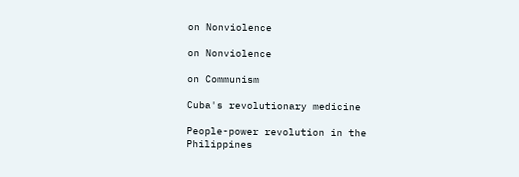on Nonviolence

on Nonviolence

on Communism

Cuba's revolutionary medicine

People-power revolution in the Philippines